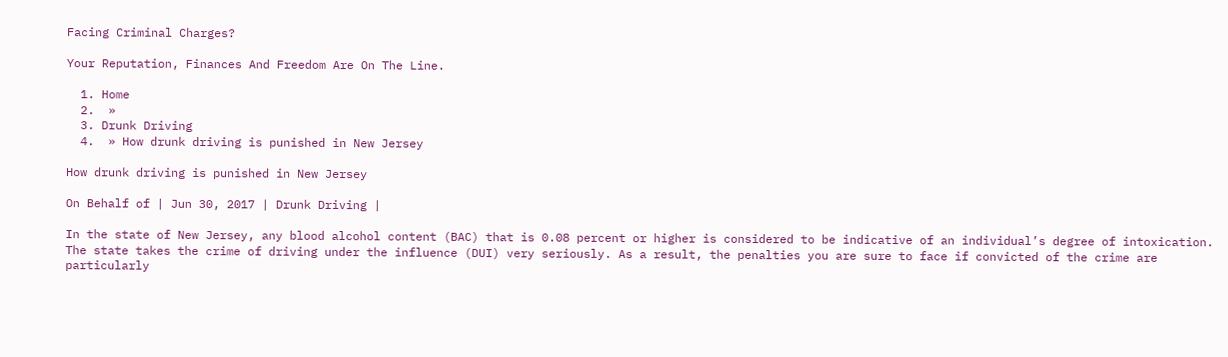Facing Criminal Charges?

Your Reputation, Finances And Freedom Are On The Line.

  1. Home
  2.  »
  3. Drunk Driving
  4.  » How drunk driving is punished in New Jersey

How drunk driving is punished in New Jersey

On Behalf of | Jun 30, 2017 | Drunk Driving |

In the state of New Jersey, any blood alcohol content (BAC) that is 0.08 percent or higher is considered to be indicative of an individual’s degree of intoxication. The state takes the crime of driving under the influence (DUI) very seriously. As a result, the penalties you are sure to face if convicted of the crime are particularly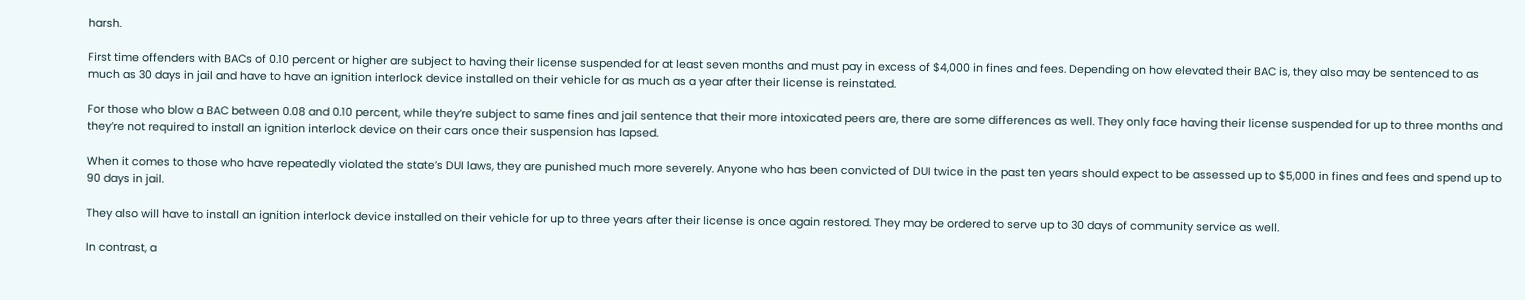harsh.

First time offenders with BACs of 0.10 percent or higher are subject to having their license suspended for at least seven months and must pay in excess of $4,000 in fines and fees. Depending on how elevated their BAC is, they also may be sentenced to as much as 30 days in jail and have to have an ignition interlock device installed on their vehicle for as much as a year after their license is reinstated.

For those who blow a BAC between 0.08 and 0.10 percent, while they’re subject to same fines and jail sentence that their more intoxicated peers are, there are some differences as well. They only face having their license suspended for up to three months and they’re not required to install an ignition interlock device on their cars once their suspension has lapsed.

When it comes to those who have repeatedly violated the state’s DUI laws, they are punished much more severely. Anyone who has been convicted of DUI twice in the past ten years should expect to be assessed up to $5,000 in fines and fees and spend up to 90 days in jail.

They also will have to install an ignition interlock device installed on their vehicle for up to three years after their license is once again restored. They may be ordered to serve up to 30 days of community service as well.

In contrast, a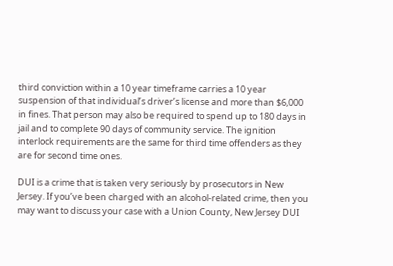third conviction within a 10 year timeframe carries a 10 year suspension of that individual’s driver’s license and more than $6,000 in fines. That person may also be required to spend up to 180 days in jail and to complete 90 days of community service. The ignition interlock requirements are the same for third time offenders as they are for second time ones.

DUI is a crime that is taken very seriously by prosecutors in New Jersey. If you’ve been charged with an alcohol-related crime, then you may want to discuss your case with a Union County, New Jersey DUI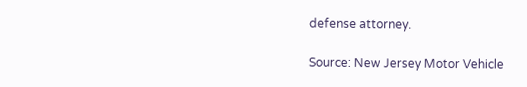defense attorney.

Source: New Jersey Motor Vehicle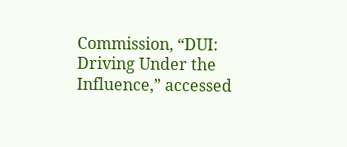Commission, “DUI: Driving Under the Influence,” accessed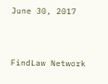June 30, 2017



FindLaw Network